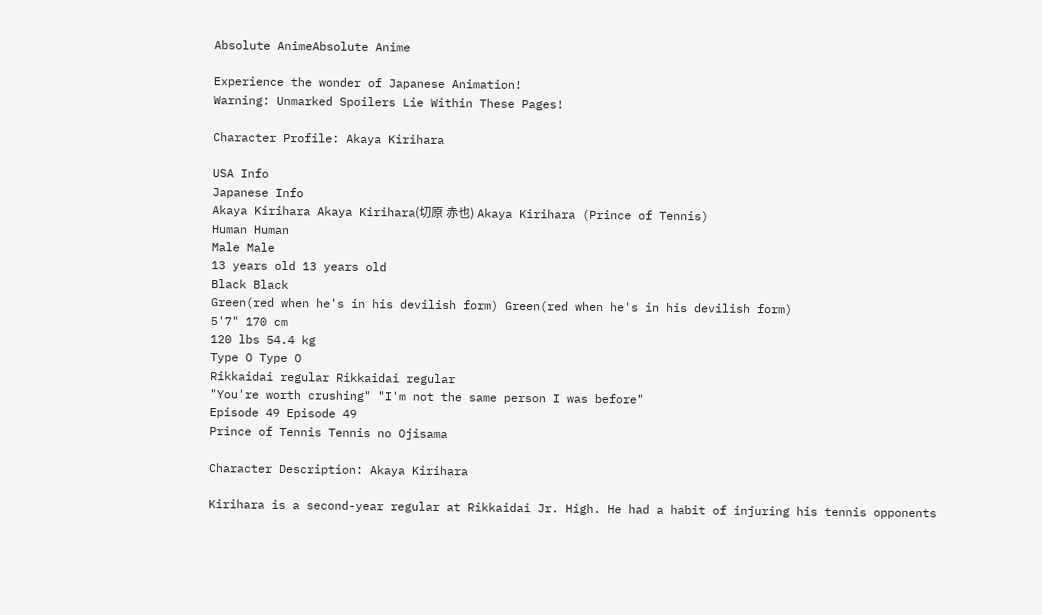Absolute AnimeAbsolute Anime

Experience the wonder of Japanese Animation!
Warning: Unmarked Spoilers Lie Within These Pages!

Character Profile: Akaya Kirihara

USA Info
Japanese Info
Akaya Kirihara Akaya Kirihara(切原 赤也) Akaya Kirihara (Prince of Tennis)
Human Human
Male Male
13 years old 13 years old
Black Black
Green(red when he's in his devilish form) Green(red when he's in his devilish form)
5'7" 170 cm
120 lbs 54.4 kg
Type O Type O
Rikkaidai regular Rikkaidai regular
"You're worth crushing" "I'm not the same person I was before"
Episode 49 Episode 49
Prince of Tennis Tennis no Ojisama

Character Description: Akaya Kirihara

Kirihara is a second-year regular at Rikkaidai Jr. High. He had a habit of injuring his tennis opponents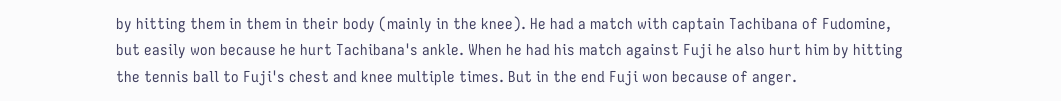by hitting them in them in their body (mainly in the knee). He had a match with captain Tachibana of Fudomine, but easily won because he hurt Tachibana's ankle. When he had his match against Fuji he also hurt him by hitting the tennis ball to Fuji's chest and knee multiple times. But in the end Fuji won because of anger.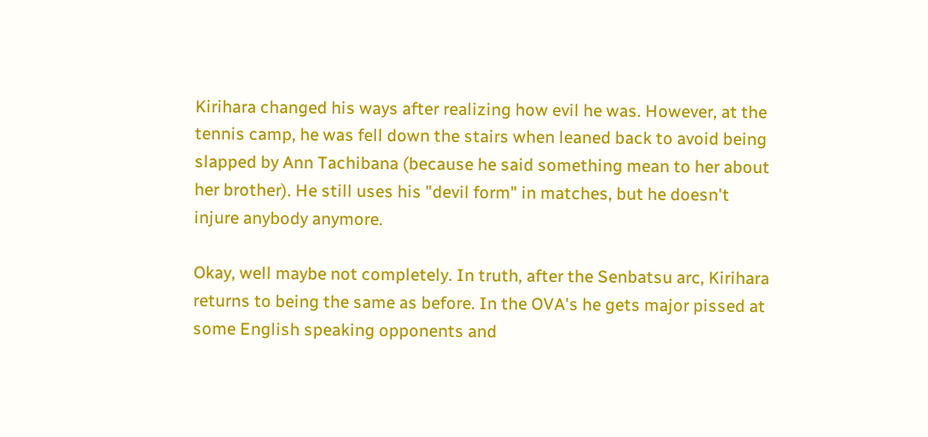Kirihara changed his ways after realizing how evil he was. However, at the tennis camp, he was fell down the stairs when leaned back to avoid being slapped by Ann Tachibana (because he said something mean to her about her brother). He still uses his "devil form" in matches, but he doesn't injure anybody anymore.

Okay, well maybe not completely. In truth, after the Senbatsu arc, Kirihara returns to being the same as before. In the OVA's he gets major pissed at some English speaking opponents and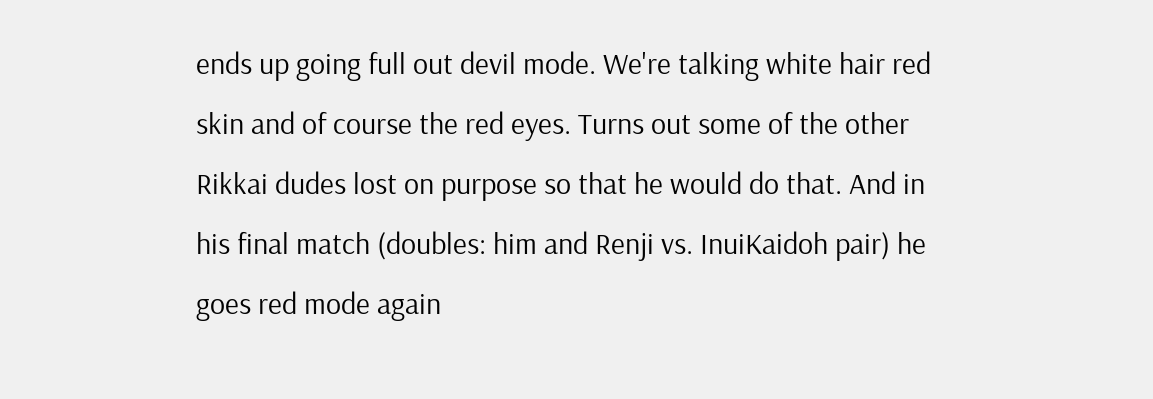ends up going full out devil mode. We're talking white hair red skin and of course the red eyes. Turns out some of the other Rikkai dudes lost on purpose so that he would do that. And in his final match (doubles: him and Renji vs. InuiKaidoh pair) he goes red mode again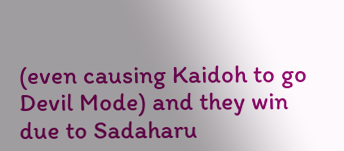(even causing Kaidoh to go Devil Mode) and they win due to Sadaharu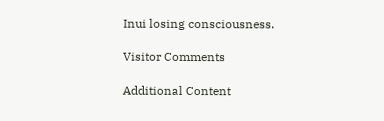Inui losing consciousness.

Visitor Comments

Additional Content